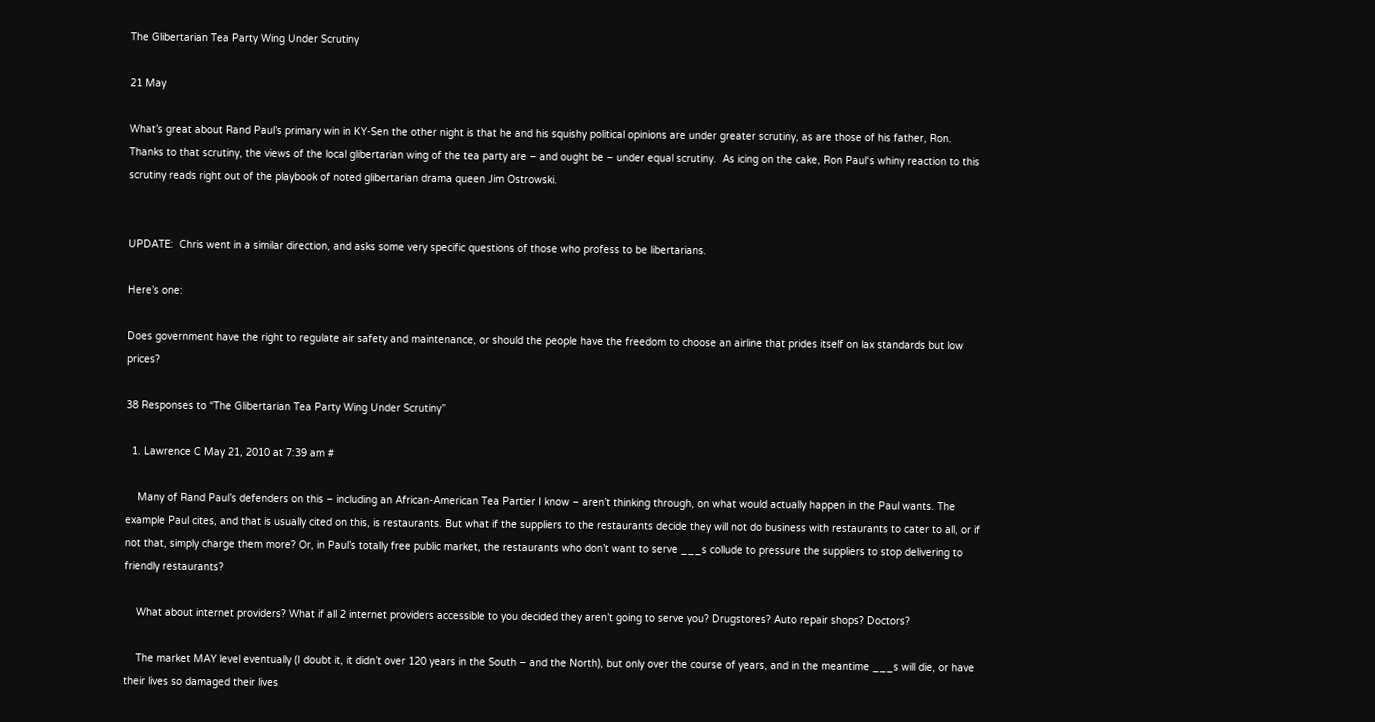The Glibertarian Tea Party Wing Under Scrutiny

21 May

What’s great about Rand Paul’s primary win in KY-Sen the other night is that he and his squishy political opinions are under greater scrutiny, as are those of his father, Ron.   Thanks to that scrutiny, the views of the local glibertarian wing of the tea party are – and ought be – under equal scrutiny.  As icing on the cake, Ron Paul‘s whiny reaction to this scrutiny reads right out of the playbook of noted glibertarian drama queen Jim Ostrowski.


UPDATE:  Chris went in a similar direction, and asks some very specific questions of those who profess to be libertarians.

Here’s one:

Does government have the right to regulate air safety and maintenance, or should the people have the freedom to choose an airline that prides itself on lax standards but low prices?

38 Responses to “The Glibertarian Tea Party Wing Under Scrutiny”

  1. Lawrence C May 21, 2010 at 7:39 am #

    Many of Rand Paul’s defenders on this – including an African-American Tea Partier I know – aren’t thinking through, on what would actually happen in the Paul wants. The example Paul cites, and that is usually cited on this, is restaurants. But what if the suppliers to the restaurants decide they will not do business with restaurants to cater to all, or if not that, simply charge them more? Or, in Paul’s totally free public market, the restaurants who don’t want to serve ___s collude to pressure the suppliers to stop delivering to friendly restaurants?

    What about internet providers? What if all 2 internet providers accessible to you decided they aren’t going to serve you? Drugstores? Auto repair shops? Doctors?

    The market MAY level eventually (I doubt it, it didn’t over 120 years in the South – and the North), but only over the course of years, and in the meantime ___s will die, or have their lives so damaged their lives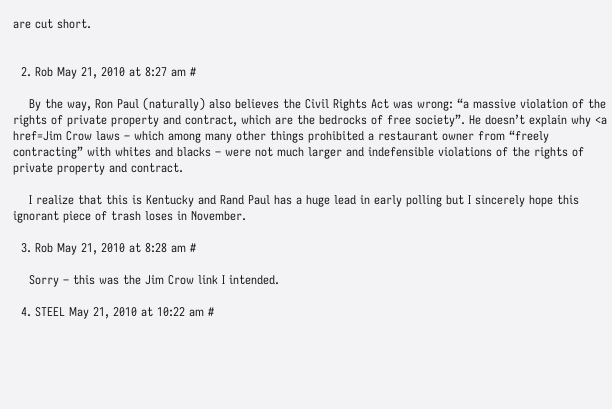are cut short.


  2. Rob May 21, 2010 at 8:27 am #

    By the way, Ron Paul (naturally) also believes the Civil Rights Act was wrong: “a massive violation of the rights of private property and contract, which are the bedrocks of free society”. He doesn’t explain why <a href=Jim Crow laws – which among many other things prohibited a restaurant owner from “freely contracting” with whites and blacks – were not much larger and indefensible violations of the rights of private property and contract.

    I realize that this is Kentucky and Rand Paul has a huge lead in early polling but I sincerely hope this ignorant piece of trash loses in November.

  3. Rob May 21, 2010 at 8:28 am #

    Sorry – this was the Jim Crow link I intended.

  4. STEEL May 21, 2010 at 10:22 am #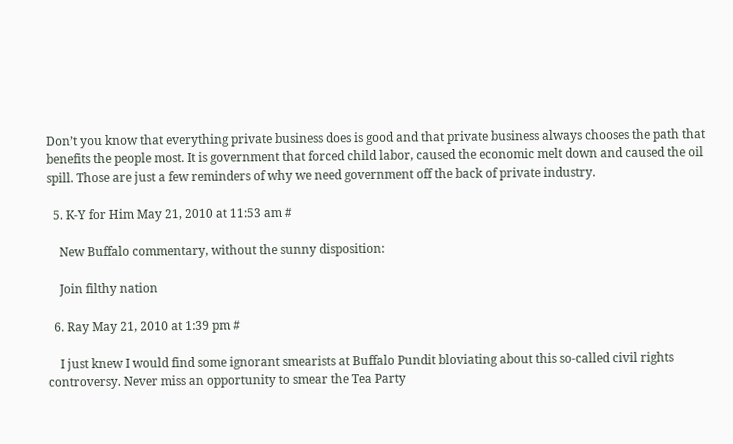Don’t you know that everything private business does is good and that private business always chooses the path that benefits the people most. It is government that forced child labor, caused the economic melt down and caused the oil spill. Those are just a few reminders of why we need government off the back of private industry.

  5. K-Y for Him May 21, 2010 at 11:53 am #

    New Buffalo commentary, without the sunny disposition:

    Join filthy nation

  6. Ray May 21, 2010 at 1:39 pm #

    I just knew I would find some ignorant smearists at Buffalo Pundit bloviating about this so-called civil rights controversy. Never miss an opportunity to smear the Tea Party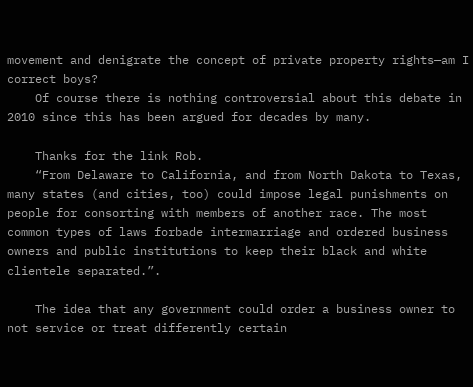movement and denigrate the concept of private property rights—am I correct boys?
    Of course there is nothing controversial about this debate in 2010 since this has been argued for decades by many.

    Thanks for the link Rob.
    “From Delaware to California, and from North Dakota to Texas, many states (and cities, too) could impose legal punishments on people for consorting with members of another race. The most common types of laws forbade intermarriage and ordered business owners and public institutions to keep their black and white clientele separated.”.

    The idea that any government could order a business owner to not service or treat differently certain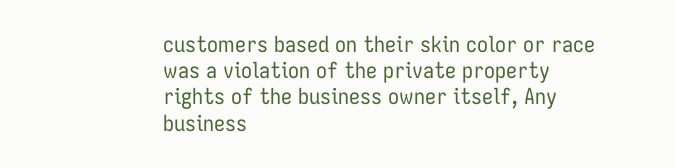customers based on their skin color or race was a violation of the private property rights of the business owner itself, Any business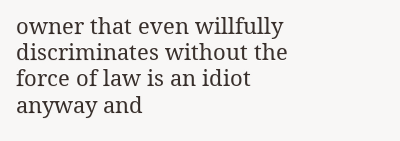owner that even willfully discriminates without the force of law is an idiot anyway and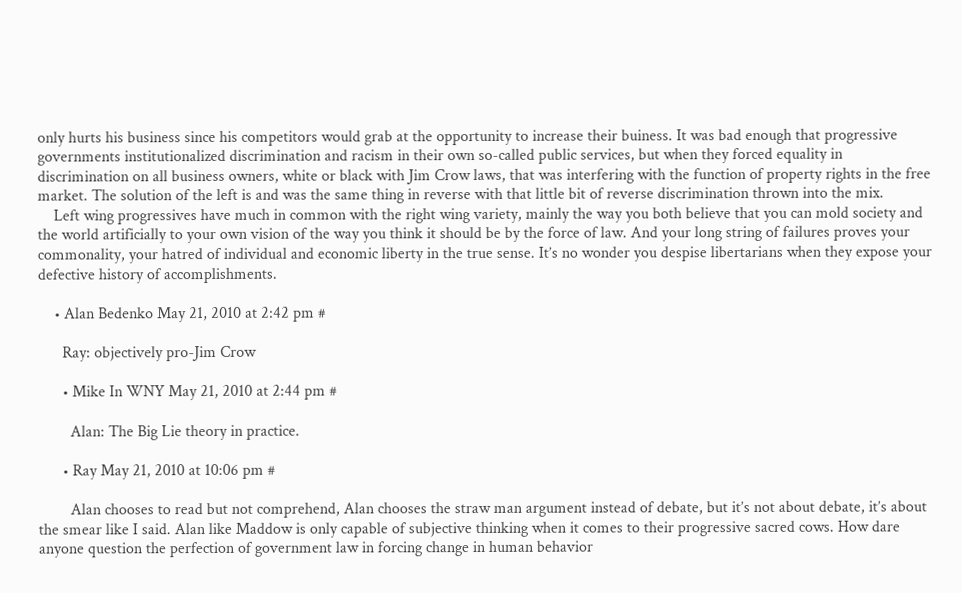only hurts his business since his competitors would grab at the opportunity to increase their buiness. It was bad enough that progressive governments institutionalized discrimination and racism in their own so-called public services, but when they forced equality in discrimination on all business owners, white or black with Jim Crow laws, that was interfering with the function of property rights in the free market. The solution of the left is and was the same thing in reverse with that little bit of reverse discrimination thrown into the mix.
    Left wing progressives have much in common with the right wing variety, mainly the way you both believe that you can mold society and the world artificially to your own vision of the way you think it should be by the force of law. And your long string of failures proves your commonality, your hatred of individual and economic liberty in the true sense. It’s no wonder you despise libertarians when they expose your defective history of accomplishments.

    • Alan Bedenko May 21, 2010 at 2:42 pm #

      Ray: objectively pro-Jim Crow

      • Mike In WNY May 21, 2010 at 2:44 pm #

        Alan: The Big Lie theory in practice.

      • Ray May 21, 2010 at 10:06 pm #

        Alan chooses to read but not comprehend, Alan chooses the straw man argument instead of debate, but it’s not about debate, it’s about the smear like I said. Alan like Maddow is only capable of subjective thinking when it comes to their progressive sacred cows. How dare anyone question the perfection of government law in forcing change in human behavior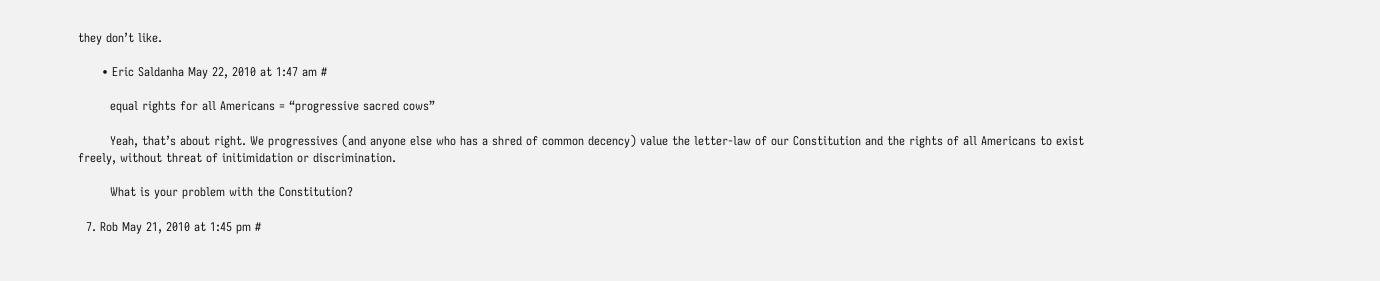they don’t like.

      • Eric Saldanha May 22, 2010 at 1:47 am #

        equal rights for all Americans = “progressive sacred cows”

        Yeah, that’s about right. We progressives (and anyone else who has a shred of common decency) value the letter-law of our Constitution and the rights of all Americans to exist freely, without threat of initimidation or discrimination.

        What is your problem with the Constitution?

  7. Rob May 21, 2010 at 1:45 pm #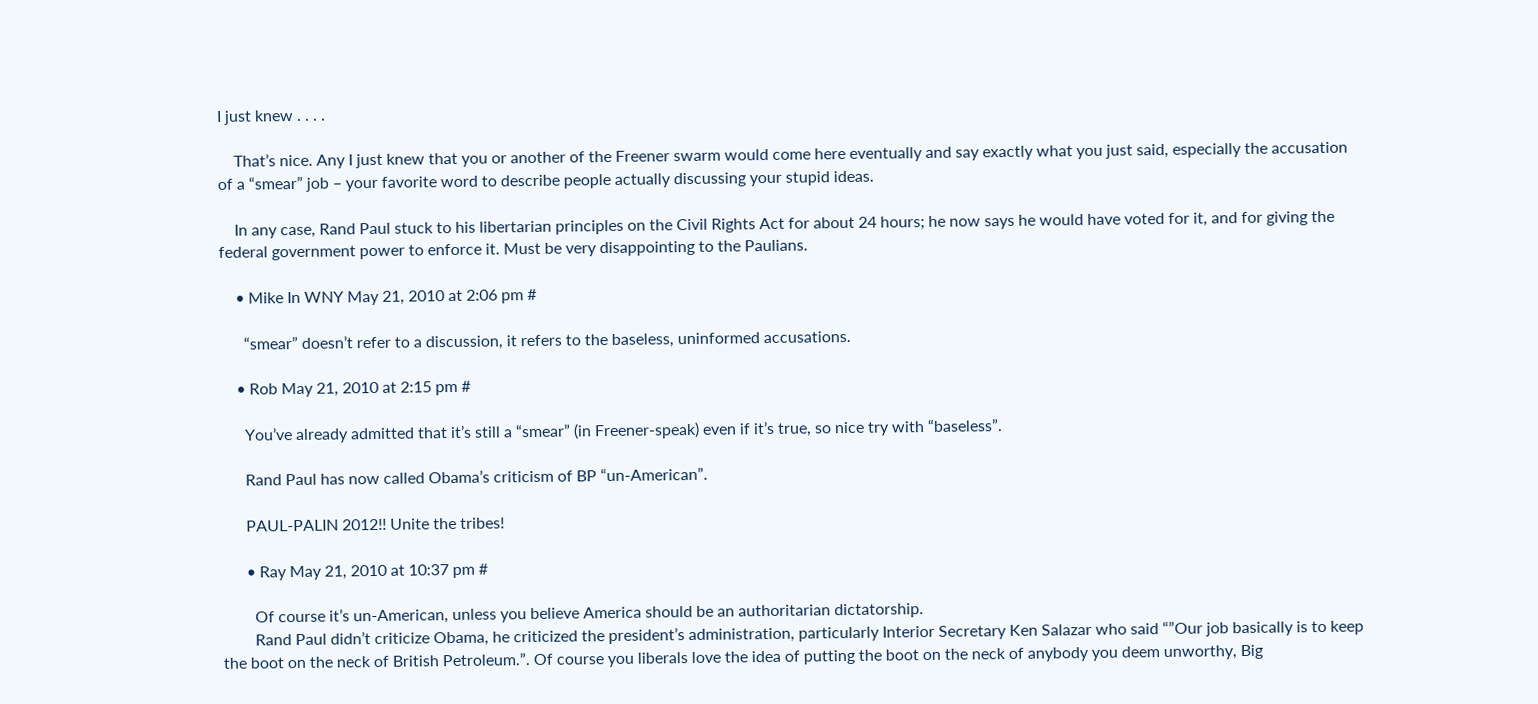I just knew . . . .

    That’s nice. Any I just knew that you or another of the Freener swarm would come here eventually and say exactly what you just said, especially the accusation of a “smear” job – your favorite word to describe people actually discussing your stupid ideas.

    In any case, Rand Paul stuck to his libertarian principles on the Civil Rights Act for about 24 hours; he now says he would have voted for it, and for giving the federal government power to enforce it. Must be very disappointing to the Paulians.

    • Mike In WNY May 21, 2010 at 2:06 pm #

      “smear” doesn’t refer to a discussion, it refers to the baseless, uninformed accusations.

    • Rob May 21, 2010 at 2:15 pm #

      You’ve already admitted that it’s still a “smear” (in Freener-speak) even if it’s true, so nice try with “baseless”.

      Rand Paul has now called Obama’s criticism of BP “un-American”.

      PAUL-PALIN 2012!! Unite the tribes!

      • Ray May 21, 2010 at 10:37 pm #

        Of course it’s un-American, unless you believe America should be an authoritarian dictatorship.
        Rand Paul didn’t criticize Obama, he criticized the president’s administration, particularly Interior Secretary Ken Salazar who said “”Our job basically is to keep the boot on the neck of British Petroleum.”. Of course you liberals love the idea of putting the boot on the neck of anybody you deem unworthy, Big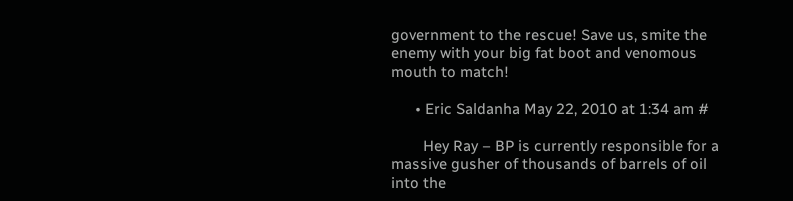government to the rescue! Save us, smite the enemy with your big fat boot and venomous mouth to match!

      • Eric Saldanha May 22, 2010 at 1:34 am #

        Hey Ray – BP is currently responsible for a massive gusher of thousands of barrels of oil into the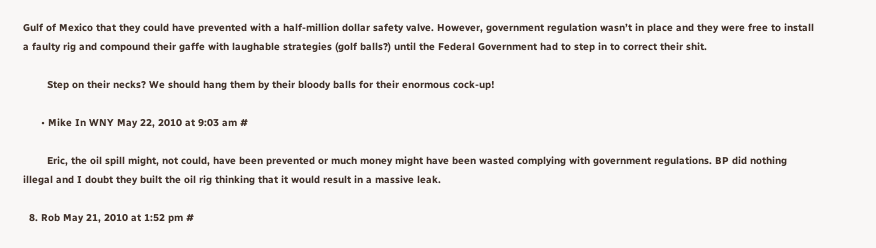Gulf of Mexico that they could have prevented with a half-million dollar safety valve. However, government regulation wasn’t in place and they were free to install a faulty rig and compound their gaffe with laughable strategies (golf balls?) until the Federal Government had to step in to correct their shit.

        Step on their necks? We should hang them by their bloody balls for their enormous cock-up!

      • Mike In WNY May 22, 2010 at 9:03 am #

        Eric, the oil spill might, not could, have been prevented or much money might have been wasted complying with government regulations. BP did nothing illegal and I doubt they built the oil rig thinking that it would result in a massive leak.

  8. Rob May 21, 2010 at 1:52 pm #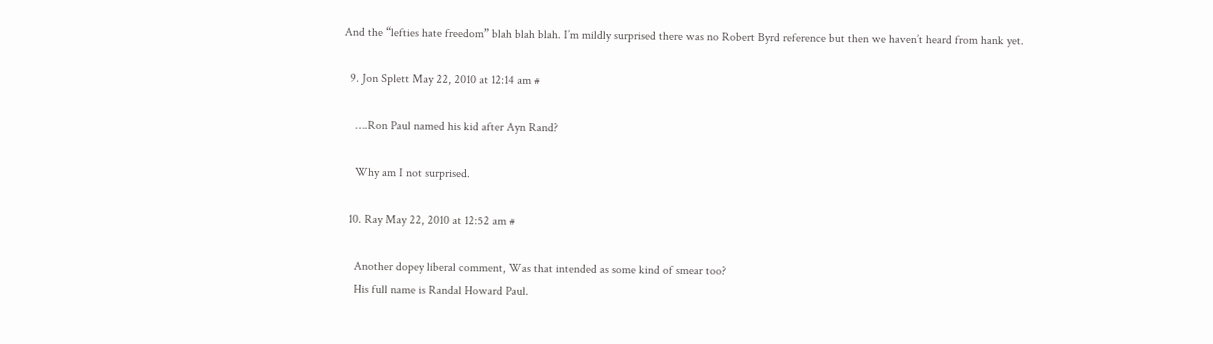And the “lefties hate freedom” blah blah blah. I’m mildly surprised there was no Robert Byrd reference but then we haven’t heard from hank yet.

  9. Jon Splett May 22, 2010 at 12:14 am #

    ….Ron Paul named his kid after Ayn Rand?

    Why am I not surprised.

  10. Ray May 22, 2010 at 12:52 am #

    Another dopey liberal comment, Was that intended as some kind of smear too?
    His full name is Randal Howard Paul.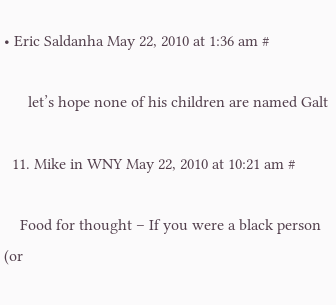• Eric Saldanha May 22, 2010 at 1:36 am #

      let’s hope none of his children are named Galt

  11. Mike in WNY May 22, 2010 at 10:21 am #

    Food for thought – If you were a black person (or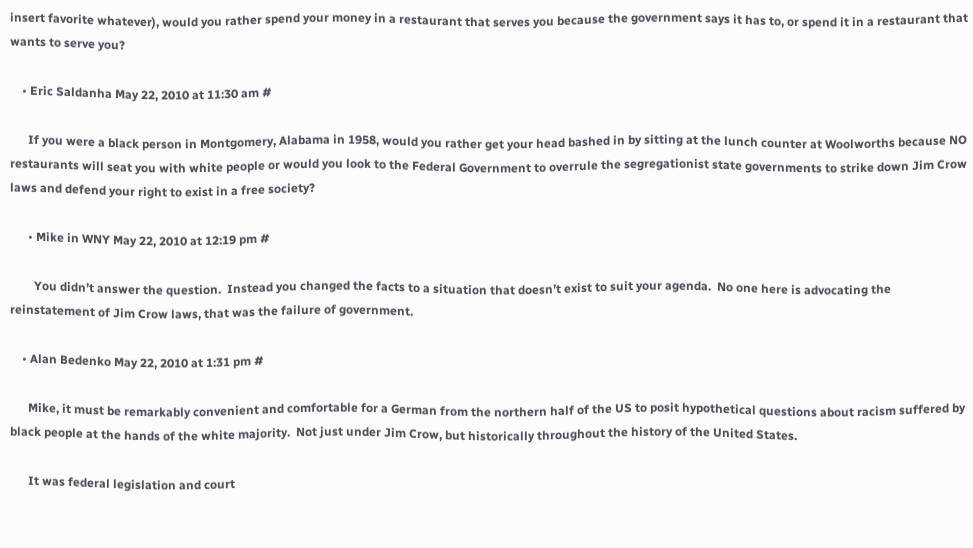insert favorite whatever), would you rather spend your money in a restaurant that serves you because the government says it has to, or spend it in a restaurant that wants to serve you?

    • Eric Saldanha May 22, 2010 at 11:30 am #

      If you were a black person in Montgomery, Alabama in 1958, would you rather get your head bashed in by sitting at the lunch counter at Woolworths because NO restaurants will seat you with white people or would you look to the Federal Government to overrule the segregationist state governments to strike down Jim Crow laws and defend your right to exist in a free society?

      • Mike in WNY May 22, 2010 at 12:19 pm #

        You didn’t answer the question.  Instead you changed the facts to a situation that doesn’t exist to suit your agenda.  No one here is advocating the reinstatement of Jim Crow laws, that was the failure of government.

    • Alan Bedenko May 22, 2010 at 1:31 pm #

      Mike, it must be remarkably convenient and comfortable for a German from the northern half of the US to posit hypothetical questions about racism suffered by black people at the hands of the white majority.  Not just under Jim Crow, but historically throughout the history of the United States.

      It was federal legislation and court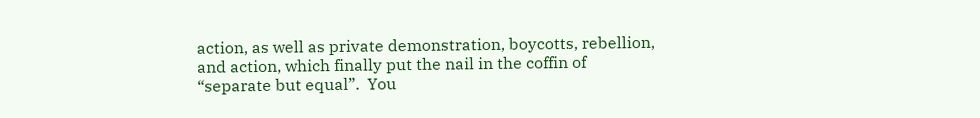action, as well as private demonstration, boycotts, rebellion, and action, which finally put the nail in the coffin of “separate but equal”.  You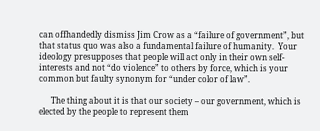can offhandedly dismiss Jim Crow as a “failure of government”, but that status quo was also a fundamental failure of humanity.  Your ideology presupposes that people will act only in their own self-interests and not “do violence” to others by force, which is your common but faulty synonym for “under color of law”.

      The thing about it is that our society – our government, which is elected by the people to represent them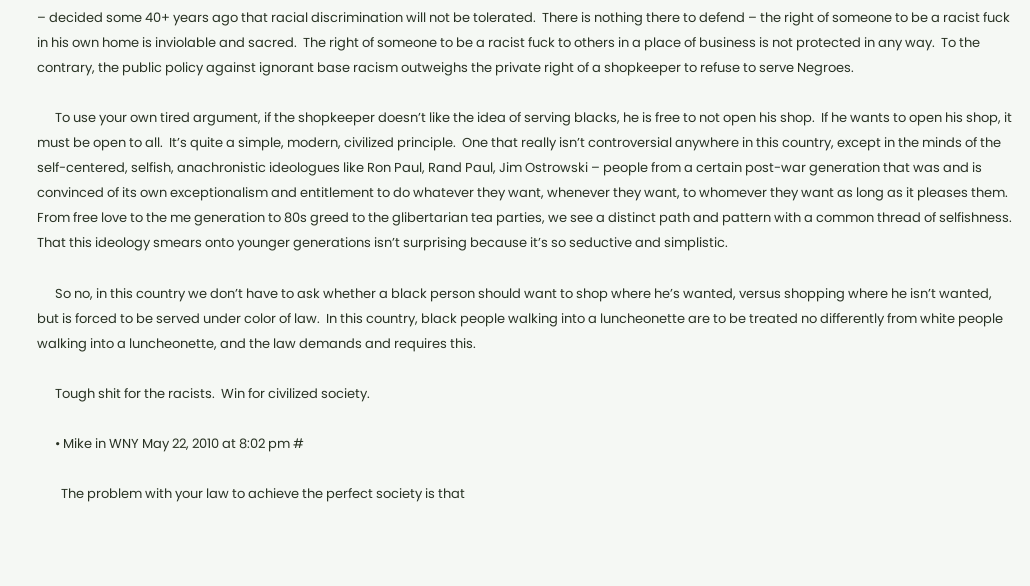– decided some 40+ years ago that racial discrimination will not be tolerated.  There is nothing there to defend – the right of someone to be a racist fuck in his own home is inviolable and sacred.  The right of someone to be a racist fuck to others in a place of business is not protected in any way.  To the contrary, the public policy against ignorant base racism outweighs the private right of a shopkeeper to refuse to serve Negroes.

      To use your own tired argument, if the shopkeeper doesn’t like the idea of serving blacks, he is free to not open his shop.  If he wants to open his shop, it must be open to all.  It’s quite a simple, modern, civilized principle.  One that really isn’t controversial anywhere in this country, except in the minds of the self-centered, selfish, anachronistic ideologues like Ron Paul, Rand Paul, Jim Ostrowski – people from a certain post-war generation that was and is convinced of its own exceptionalism and entitlement to do whatever they want, whenever they want, to whomever they want as long as it pleases them.  From free love to the me generation to 80s greed to the glibertarian tea parties, we see a distinct path and pattern with a common thread of selfishness.  That this ideology smears onto younger generations isn’t surprising because it’s so seductive and simplistic.

      So no, in this country we don’t have to ask whether a black person should want to shop where he’s wanted, versus shopping where he isn’t wanted, but is forced to be served under color of law.  In this country, black people walking into a luncheonette are to be treated no differently from white people walking into a luncheonette, and the law demands and requires this.

      Tough shit for the racists.  Win for civilized society.

      • Mike in WNY May 22, 2010 at 8:02 pm #

        The problem with your law to achieve the perfect society is that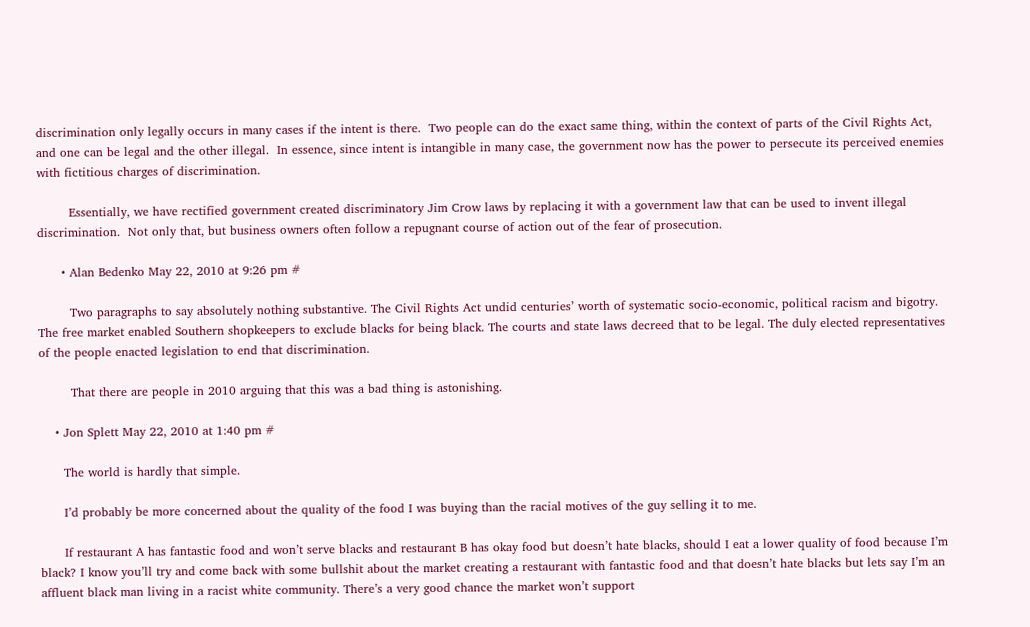discrimination only legally occurs in many cases if the intent is there.  Two people can do the exact same thing, within the context of parts of the Civil Rights Act, and one can be legal and the other illegal.  In essence, since intent is intangible in many case, the government now has the power to persecute its perceived enemies with fictitious charges of discrimination.

        Essentially, we have rectified government created discriminatory Jim Crow laws by replacing it with a government law that can be used to invent illegal discrimination.  Not only that, but business owners often follow a repugnant course of action out of the fear of prosecution.

      • Alan Bedenko May 22, 2010 at 9:26 pm #

        Two paragraphs to say absolutely nothing substantive. The Civil Rights Act undid centuries’ worth of systematic socio-economic, political racism and bigotry. The free market enabled Southern shopkeepers to exclude blacks for being black. The courts and state laws decreed that to be legal. The duly elected representatives of the people enacted legislation to end that discrimination.

        That there are people in 2010 arguing that this was a bad thing is astonishing.

    • Jon Splett May 22, 2010 at 1:40 pm #

      The world is hardly that simple.

      I’d probably be more concerned about the quality of the food I was buying than the racial motives of the guy selling it to me.

      If restaurant A has fantastic food and won’t serve blacks and restaurant B has okay food but doesn’t hate blacks, should I eat a lower quality of food because I’m black? I know you’ll try and come back with some bullshit about the market creating a restaurant with fantastic food and that doesn’t hate blacks but lets say I’m an affluent black man living in a racist white community. There’s a very good chance the market won’t support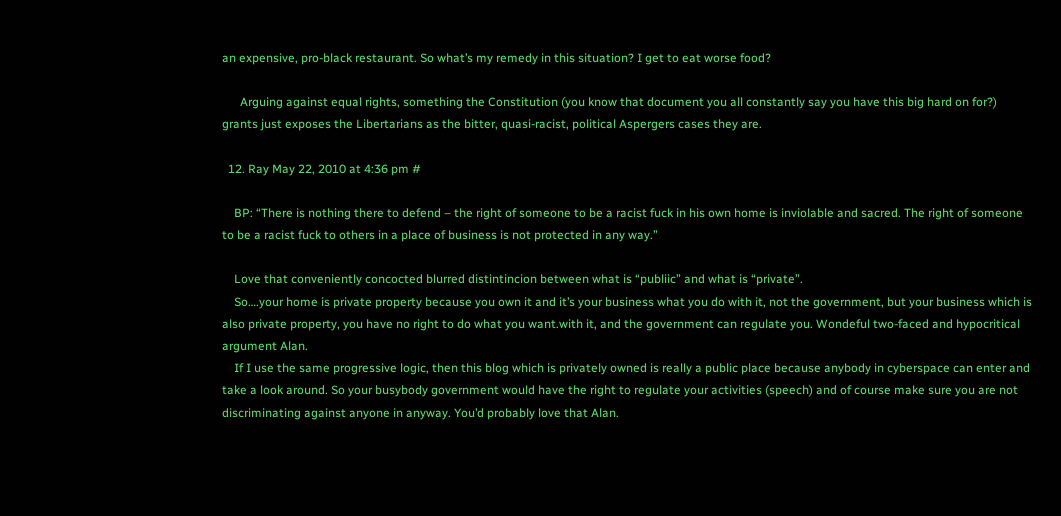an expensive, pro-black restaurant. So what’s my remedy in this situation? I get to eat worse food?

      Arguing against equal rights, something the Constitution (you know that document you all constantly say you have this big hard on for?) grants just exposes the Libertarians as the bitter, quasi-racist, political Aspergers cases they are.

  12. Ray May 22, 2010 at 4:36 pm #

    BP: “There is nothing there to defend – the right of someone to be a racist fuck in his own home is inviolable and sacred. The right of someone to be a racist fuck to others in a place of business is not protected in any way.”

    Love that conveniently concocted blurred distintincion between what is “publiic” and what is “private”.
    So….your home is private property because you own it and it’s your business what you do with it, not the government, but your business which is also private property, you have no right to do what you want.with it, and the government can regulate you. Wondeful two-faced and hypocritical argument Alan.
    If I use the same progressive logic, then this blog which is privately owned is really a public place because anybody in cyberspace can enter and take a look around. So your busybody government would have the right to regulate your activities (speech) and of course make sure you are not discriminating against anyone in anyway. You’d probably love that Alan.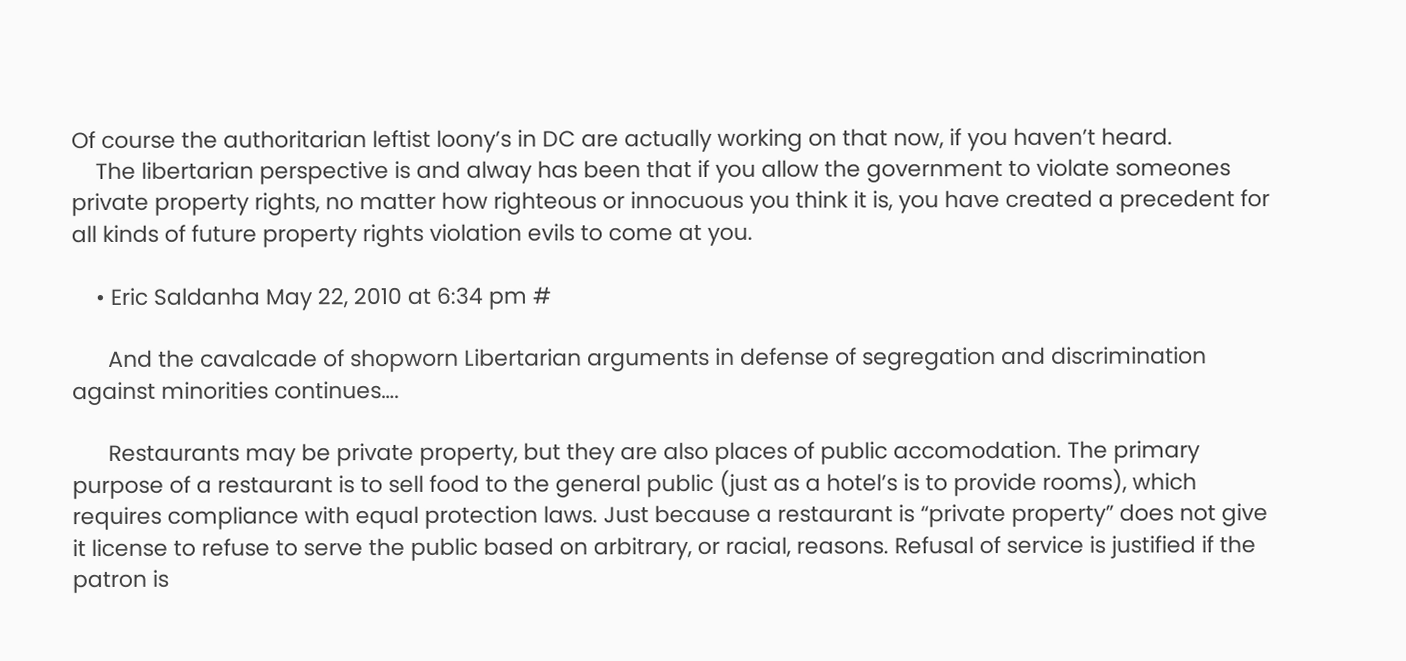Of course the authoritarian leftist loony’s in DC are actually working on that now, if you haven’t heard.
    The libertarian perspective is and alway has been that if you allow the government to violate someones private property rights, no matter how righteous or innocuous you think it is, you have created a precedent for all kinds of future property rights violation evils to come at you.

    • Eric Saldanha May 22, 2010 at 6:34 pm #

      And the cavalcade of shopworn Libertarian arguments in defense of segregation and discrimination against minorities continues….

      Restaurants may be private property, but they are also places of public accomodation. The primary purpose of a restaurant is to sell food to the general public (just as a hotel’s is to provide rooms), which requires compliance with equal protection laws. Just because a restaurant is “private property” does not give it license to refuse to serve the public based on arbitrary, or racial, reasons. Refusal of service is justified if the patron is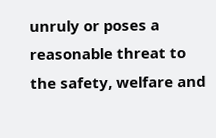unruly or poses a reasonable threat to the safety, welfare and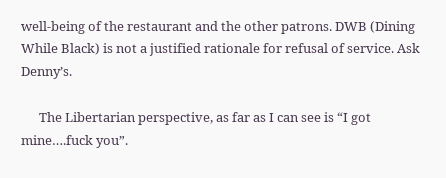well-being of the restaurant and the other patrons. DWB (Dining While Black) is not a justified rationale for refusal of service. Ask Denny’s.

      The Libertarian perspective, as far as I can see is “I got mine….fuck you”.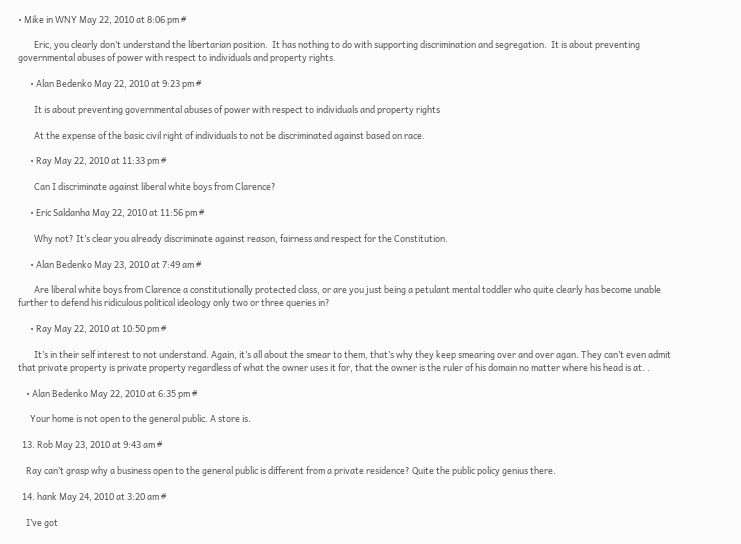• Mike in WNY May 22, 2010 at 8:06 pm #

        Eric, you clearly don’t understand the libertarian position.  It has nothing to do with supporting discrimination and segregation.  It is about preventing governmental abuses of power with respect to individuals and property rights.

      • Alan Bedenko May 22, 2010 at 9:23 pm #

        It is about preventing governmental abuses of power with respect to individuals and property rights

        At the expense of the basic civil right of individuals to not be discriminated against based on race.

      • Ray May 22, 2010 at 11:33 pm #

        Can I discriminate against liberal white boys from Clarence?

      • Eric Saldanha May 22, 2010 at 11:56 pm #

        Why not? It’s clear you already discriminate against reason, fairness and respect for the Constitution.

      • Alan Bedenko May 23, 2010 at 7:49 am #

        Are liberal white boys from Clarence a constitutionally protected class, or are you just being a petulant mental toddler who quite clearly has become unable further to defend his ridiculous political ideology only two or three queries in?

      • Ray May 22, 2010 at 10:50 pm #

        It’s in their self interest to not understand. Again, it’s all about the smear to them, that’s why they keep smearing over and over agan. They can’t even admit that private property is private property regardless of what the owner uses it for, that the owner is the ruler of his domain no matter where his head is at. .

    • Alan Bedenko May 22, 2010 at 6:35 pm #

      Your home is not open to the general public. A store is.

  13. Rob May 23, 2010 at 9:43 am #

    Ray can’t grasp why a business open to the general public is different from a private residence? Quite the public policy genius there.

  14. hank May 24, 2010 at 3:20 am #

    I’ve got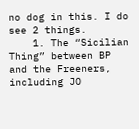no dog in this. I do see 2 things.
    1. The “Sicilian Thing” between BP and the Freeners, including JO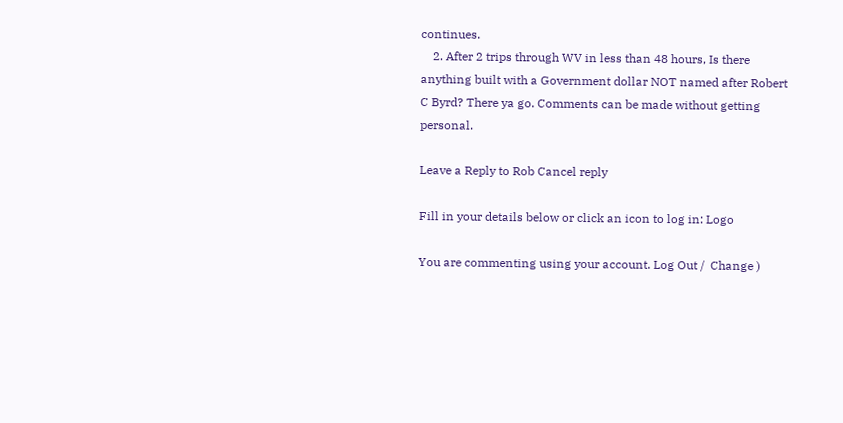continues.
    2. After 2 trips through WV in less than 48 hours, Is there anything built with a Government dollar NOT named after Robert C Byrd? There ya go. Comments can be made without getting personal.

Leave a Reply to Rob Cancel reply

Fill in your details below or click an icon to log in: Logo

You are commenting using your account. Log Out /  Change )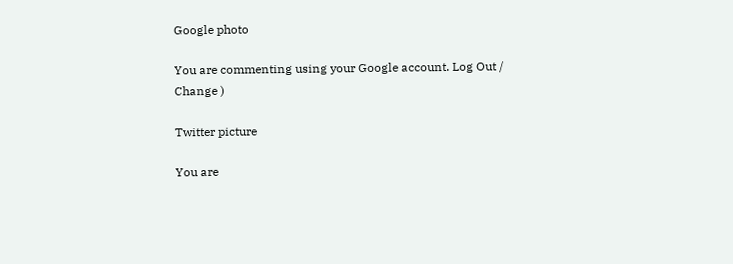Google photo

You are commenting using your Google account. Log Out /  Change )

Twitter picture

You are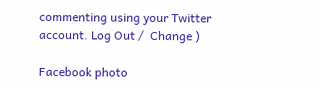commenting using your Twitter account. Log Out /  Change )

Facebook photo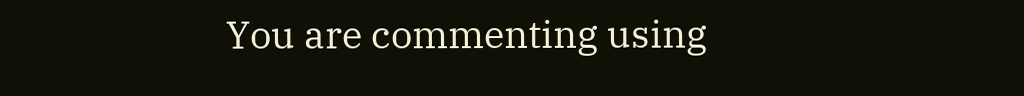You are commenting using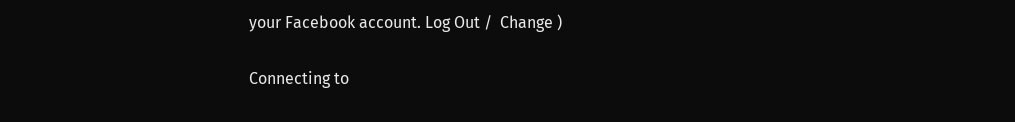your Facebook account. Log Out /  Change )

Connecting to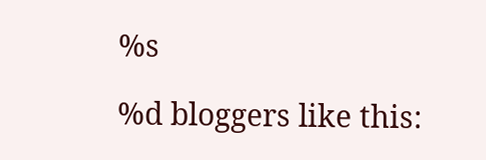%s

%d bloggers like this: